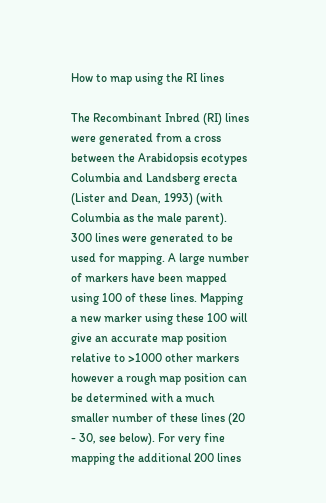How to map using the RI lines

The Recombinant Inbred (RI) lines were generated from a cross between the Arabidopsis ecotypes Columbia and Landsberg erecta (Lister and Dean, 1993) (with Columbia as the male parent). 300 lines were generated to be used for mapping. A large number of markers have been mapped using 100 of these lines. Mapping a new marker using these 100 will give an accurate map position relative to >1000 other markers however a rough map position can be determined with a much smaller number of these lines (20 - 30, see below). For very fine mapping the additional 200 lines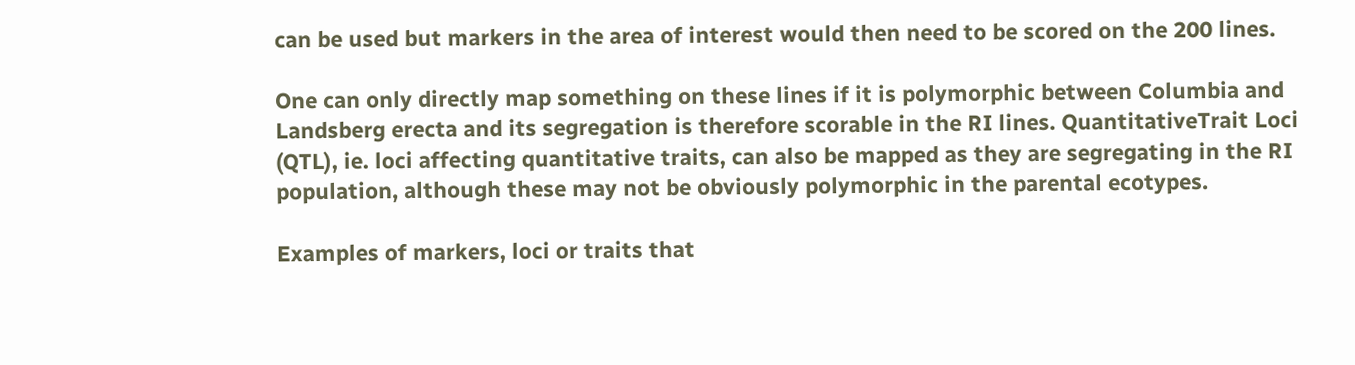can be used but markers in the area of interest would then need to be scored on the 200 lines.

One can only directly map something on these lines if it is polymorphic between Columbia and Landsberg erecta and its segregation is therefore scorable in the RI lines. QuantitativeTrait Loci (QTL), ie. loci affecting quantitative traits, can also be mapped as they are segregating in the RI population, although these may not be obviously polymorphic in the parental ecotypes.

Examples of markers, loci or traits that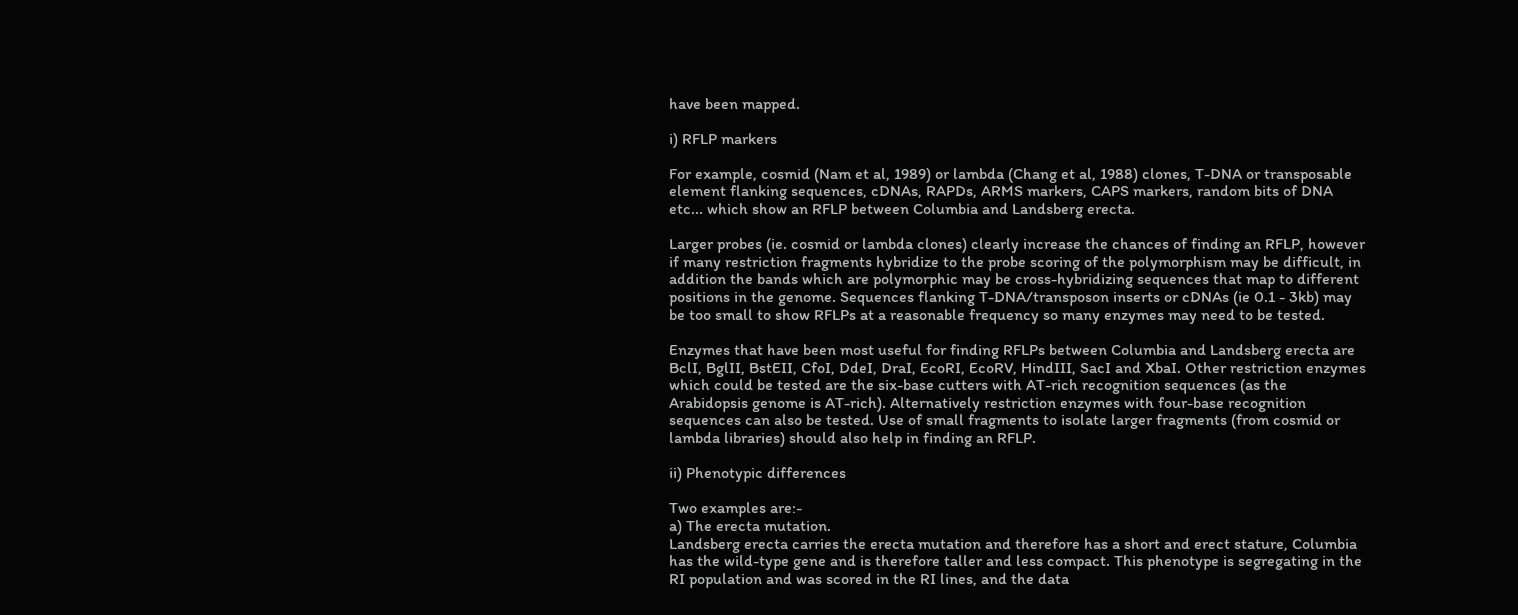have been mapped.

i) RFLP markers

For example, cosmid (Nam et al, 1989) or lambda (Chang et al, 1988) clones, T-DNA or transposable element flanking sequences, cDNAs, RAPDs, ARMS markers, CAPS markers, random bits of DNA etc... which show an RFLP between Columbia and Landsberg erecta.

Larger probes (ie. cosmid or lambda clones) clearly increase the chances of finding an RFLP, however if many restriction fragments hybridize to the probe scoring of the polymorphism may be difficult, in addition the bands which are polymorphic may be cross-hybridizing sequences that map to different positions in the genome. Sequences flanking T-DNA/transposon inserts or cDNAs (ie 0.1 - 3kb) may be too small to show RFLPs at a reasonable frequency so many enzymes may need to be tested.

Enzymes that have been most useful for finding RFLPs between Columbia and Landsberg erecta are BclI, BglII, BstEII, CfoI, DdeI, DraI, EcoRI, EcoRV, HindIII, SacI and XbaI. Other restriction enzymes which could be tested are the six-base cutters with AT-rich recognition sequences (as the Arabidopsis genome is AT-rich). Alternatively restriction enzymes with four-base recognition sequences can also be tested. Use of small fragments to isolate larger fragments (from cosmid or lambda libraries) should also help in finding an RFLP.

ii) Phenotypic differences

Two examples are:-
a) The erecta mutation.
Landsberg erecta carries the erecta mutation and therefore has a short and erect stature, Columbia has the wild-type gene and is therefore taller and less compact. This phenotype is segregating in the RI population and was scored in the RI lines, and the data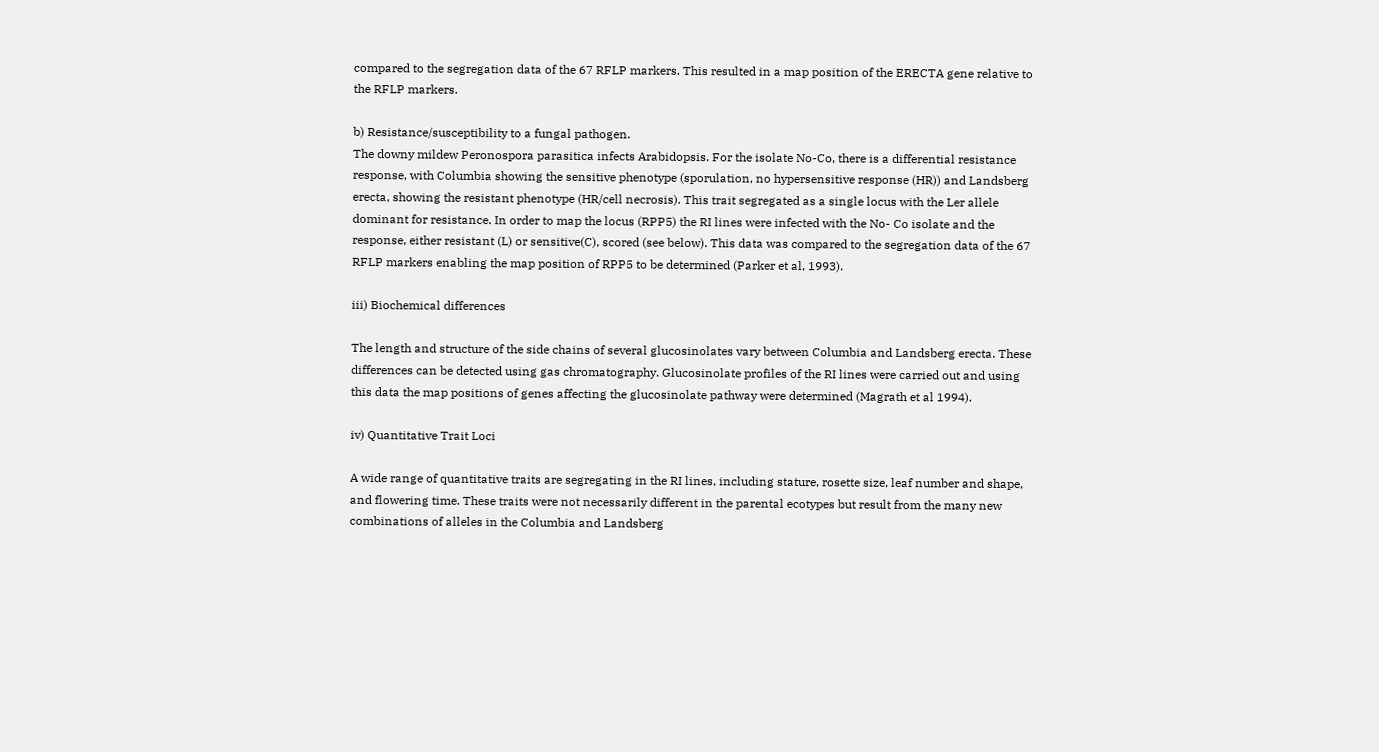compared to the segregation data of the 67 RFLP markers. This resulted in a map position of the ERECTA gene relative to the RFLP markers.

b) Resistance/susceptibility to a fungal pathogen.
The downy mildew Peronospora parasitica infects Arabidopsis. For the isolate No-Co, there is a differential resistance response, with Columbia showing the sensitive phenotype (sporulation, no hypersensitive response (HR)) and Landsberg erecta, showing the resistant phenotype (HR/cell necrosis). This trait segregated as a single locus with the Ler allele dominant for resistance. In order to map the locus (RPP5) the RI lines were infected with the No- Co isolate and the response, either resistant (L) or sensitive(C), scored (see below). This data was compared to the segregation data of the 67 RFLP markers enabling the map position of RPP5 to be determined (Parker et al, 1993).

iii) Biochemical differences

The length and structure of the side chains of several glucosinolates vary between Columbia and Landsberg erecta. These differences can be detected using gas chromatography. Glucosinolate profiles of the RI lines were carried out and using this data the map positions of genes affecting the glucosinolate pathway were determined (Magrath et al 1994).

iv) Quantitative Trait Loci

A wide range of quantitative traits are segregating in the RI lines, including stature, rosette size, leaf number and shape, and flowering time. These traits were not necessarily different in the parental ecotypes but result from the many new combinations of alleles in the Columbia and Landsberg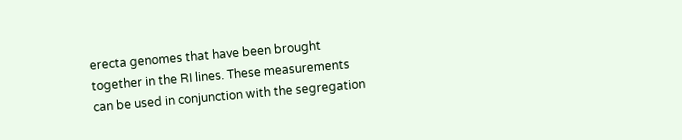erecta genomes that have been brought together in the RI lines. These measurements can be used in conjunction with the segregation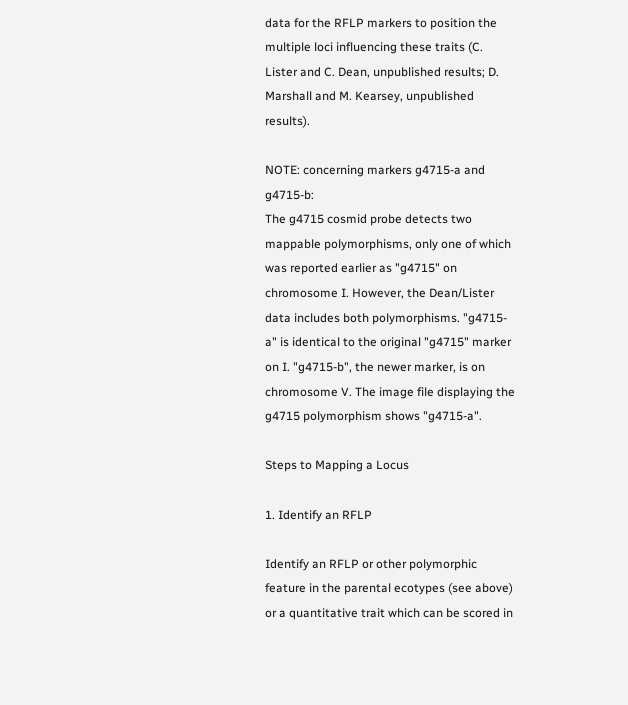data for the RFLP markers to position the multiple loci influencing these traits (C. Lister and C. Dean, unpublished results; D. Marshall and M. Kearsey, unpublished results).

NOTE: concerning markers g4715-a and g4715-b:
The g4715 cosmid probe detects two mappable polymorphisms, only one of which was reported earlier as "g4715" on chromosome I. However, the Dean/Lister data includes both polymorphisms. "g4715-a" is identical to the original "g4715" marker on I. "g4715-b", the newer marker, is on chromosome V. The image file displaying the g4715 polymorphism shows "g4715-a".

Steps to Mapping a Locus

1. Identify an RFLP

Identify an RFLP or other polymorphic feature in the parental ecotypes (see above) or a quantitative trait which can be scored in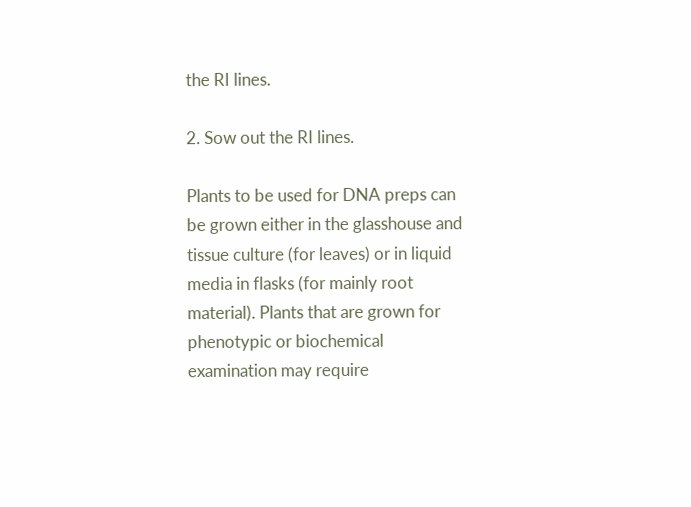the RI lines.

2. Sow out the RI lines.

Plants to be used for DNA preps can be grown either in the glasshouse and tissue culture (for leaves) or in liquid media in flasks (for mainly root material). Plants that are grown for phenotypic or biochemical examination may require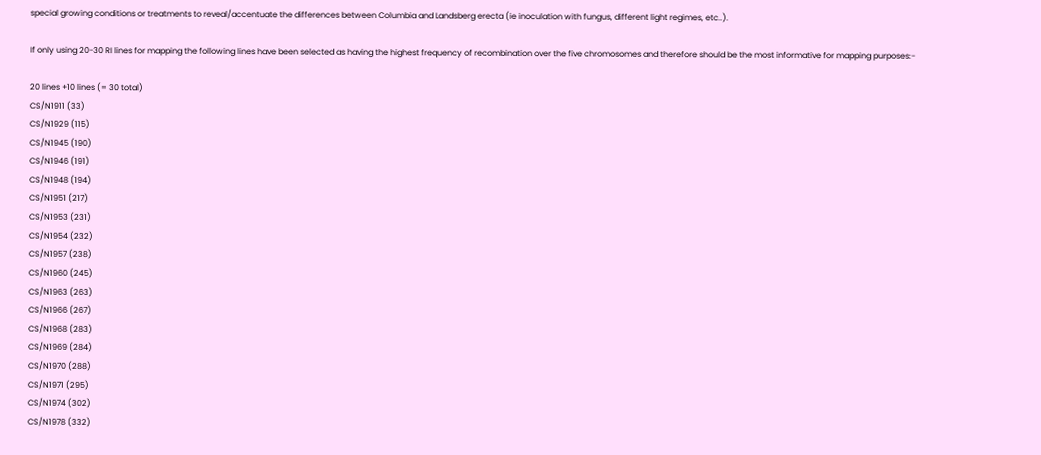special growing conditions or treatments to reveal/accentuate the differences between Columbia and Landsberg erecta (ie inoculation with fungus, different light regimes, etc..).

If only using 20-30 RI lines for mapping the following lines have been selected as having the highest frequency of recombination over the five chromosomes and therefore should be the most informative for mapping purposes:-

20 lines +10 lines (= 30 total)
CS/N1911 (33)
CS/N1929 (115)
CS/N1945 (190)
CS/N1946 (191)
CS/N1948 (194)
CS/N1951 (217)
CS/N1953 (231)
CS/N1954 (232)
CS/N1957 (238)
CS/N1960 (245)
CS/N1963 (263)
CS/N1966 (267)
CS/N1968 (283)
CS/N1969 (284)
CS/N1970 (288)
CS/N1971 (295)
CS/N1974 (302)
CS/N1978 (332)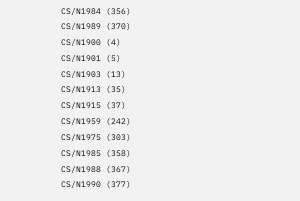CS/N1984 (356)
CS/N1989 (370)
CS/N1900 (4)
CS/N1901 (5)
CS/N1903 (13)
CS/N1913 (35)
CS/N1915 (37)
CS/N1959 (242)
CS/N1975 (303)
CS/N1985 (358)
CS/N1988 (367)
CS/N1990 (377)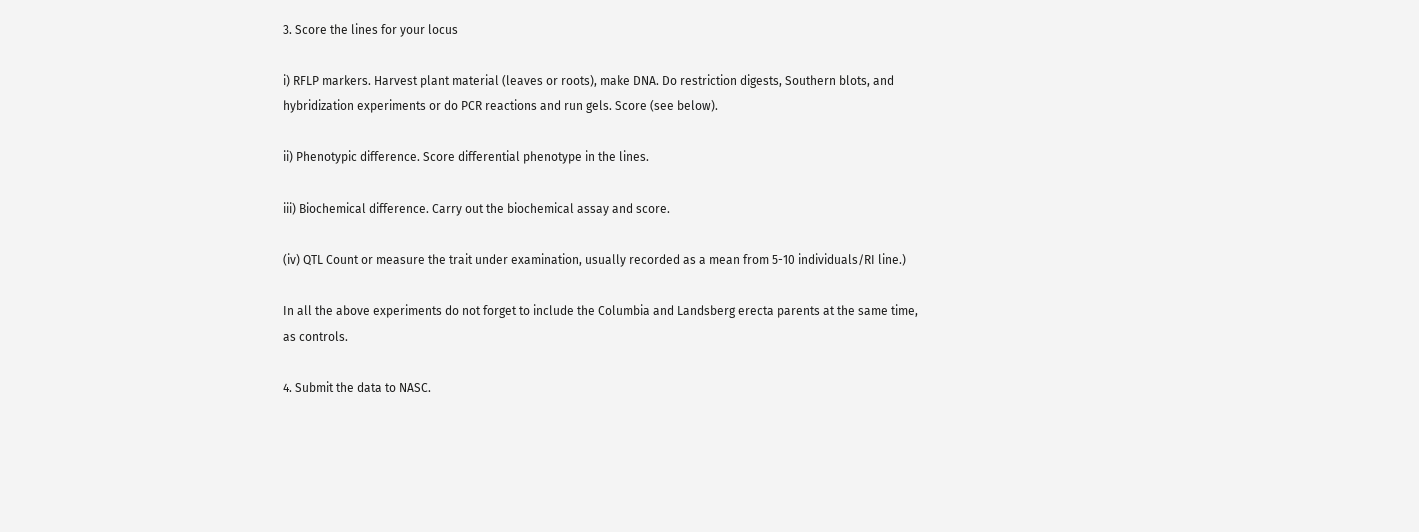3. Score the lines for your locus

i) RFLP markers. Harvest plant material (leaves or roots), make DNA. Do restriction digests, Southern blots, and hybridization experiments or do PCR reactions and run gels. Score (see below).

ii) Phenotypic difference. Score differential phenotype in the lines.

iii) Biochemical difference. Carry out the biochemical assay and score.

(iv) QTL Count or measure the trait under examination, usually recorded as a mean from 5-10 individuals/RI line.)

In all the above experiments do not forget to include the Columbia and Landsberg erecta parents at the same time, as controls.

4. Submit the data to NASC.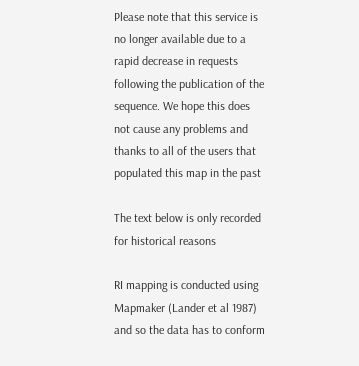Please note that this service is no longer available due to a rapid decrease in requests following the publication of the sequence. We hope this does not cause any problems and thanks to all of the users that populated this map in the past

The text below is only recorded for historical reasons

RI mapping is conducted using Mapmaker (Lander et al 1987) and so the data has to conform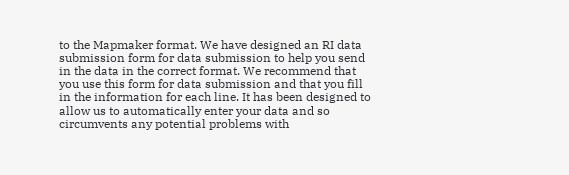to the Mapmaker format. We have designed an RI data submission form for data submission to help you send in the data in the correct format. We recommend that you use this form for data submission and that you fill in the information for each line. It has been designed to allow us to automatically enter your data and so circumvents any potential problems with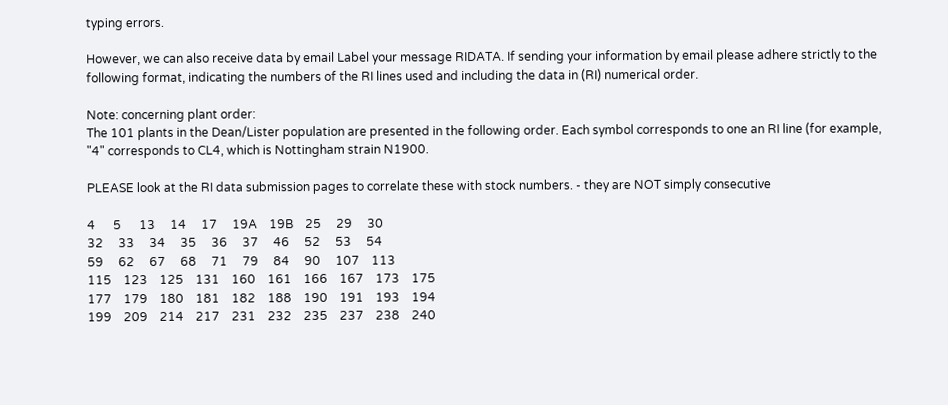typing errors.

However, we can also receive data by email Label your message RIDATA. If sending your information by email please adhere strictly to the following format, indicating the numbers of the RI lines used and including the data in (RI) numerical order.

Note: concerning plant order:
The 101 plants in the Dean/Lister population are presented in the following order. Each symbol corresponds to one an RI line (for example, "4" corresponds to CL4, which is Nottingham strain N1900.

PLEASE look at the RI data submission pages to correlate these with stock numbers. - they are NOT simply consecutive

4      5      13     14     17     19A    19B    25     29     30
32     33     34     35     36     37     46     52     53     54
59     62     67     68     71     79     84     90     107    113
115    123    125    131    160    161    166    167    173    175
177    179    180    181    182    188    190    191    193    194
199    209    214    217    231    232    235    237    238    240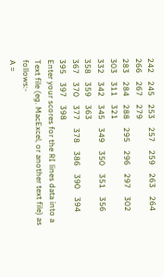242    245    253    257    259    263    264    266    267    279
283    284    288    295    296    297    302    303    311    321
332    342    345    349    350    351    356    358    359    363
367    370    377    378    386    390    394    395    397    398
Enter your scores for the RI lines data into a Text file (eg. MacExcel, or another text file) as follows:-
A =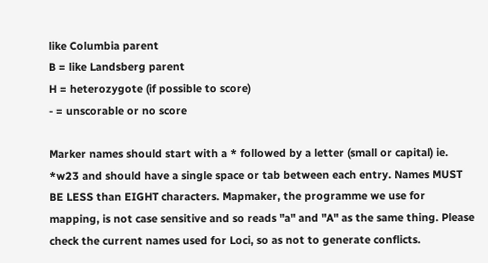like Columbia parent
B = like Landsberg parent
H = heterozygote (if possible to score)
- = unscorable or no score

Marker names should start with a * followed by a letter (small or capital) ie. *w23 and should have a single space or tab between each entry. Names MUST BE LESS than EIGHT characters. Mapmaker, the programme we use for mapping, is not case sensitive and so reads "a" and "A" as the same thing. Please check the current names used for Loci, so as not to generate conflicts.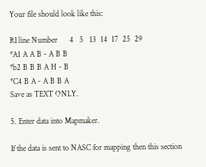Your file should look like this:

RI line Number      4   5   13  14  17  25  29
*A1 A A B - A B B
*b2 B B B A H - B
*C4 B A - A B B A
Save as TEXT ONLY.

5. Enter data into Mapmaker.

If the data is sent to NASC for mapping then this section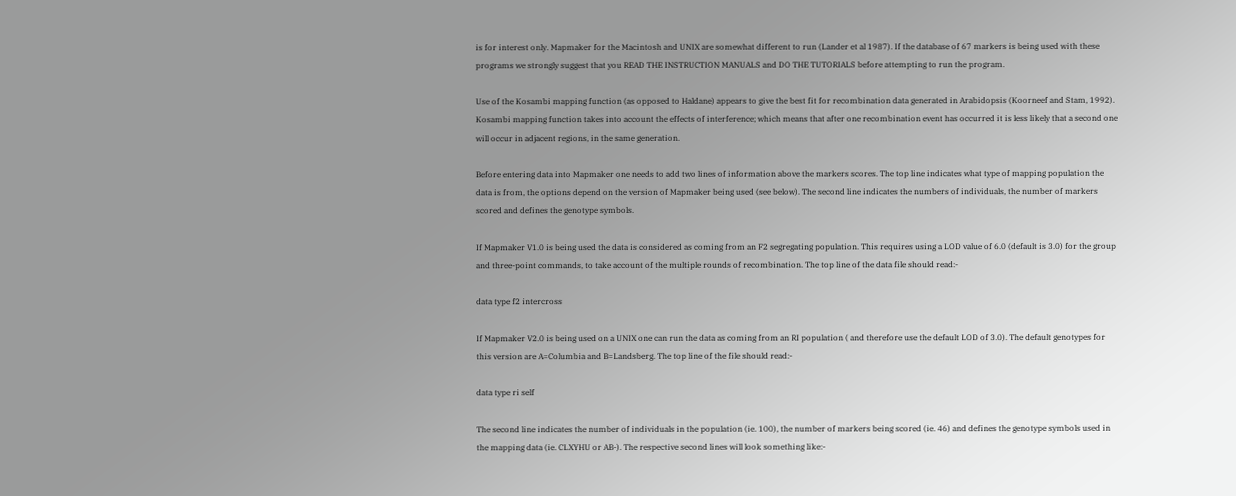is for interest only. Mapmaker for the Macintosh and UNIX are somewhat different to run (Lander et al 1987). If the database of 67 markers is being used with these programs we strongly suggest that you READ THE INSTRUCTION MANUALS and DO THE TUTORIALS before attempting to run the program.

Use of the Kosambi mapping function (as opposed to Haldane) appears to give the best fit for recombination data generated in Arabidopsis (Koorneef and Stam, 1992). Kosambi mapping function takes into account the effects of interference; which means that after one recombination event has occurred it is less likely that a second one will occur in adjacent regions, in the same generation.

Before entering data into Mapmaker one needs to add two lines of information above the markers scores. The top line indicates what type of mapping population the data is from, the options depend on the version of Mapmaker being used (see below). The second line indicates the numbers of individuals, the number of markers scored and defines the genotype symbols.

If Mapmaker V1.0 is being used the data is considered as coming from an F2 segregating population. This requires using a LOD value of 6.0 (default is 3.0) for the group and three-point commands, to take account of the multiple rounds of recombination. The top line of the data file should read:-

data type f2 intercross

If Mapmaker V2.0 is being used on a UNIX one can run the data as coming from an RI population ( and therefore use the default LOD of 3.0). The default genotypes for this version are A=Columbia and B=Landsberg. The top line of the file should read:-

data type ri self

The second line indicates the number of individuals in the population (ie. 100), the number of markers being scored (ie. 46) and defines the genotype symbols used in the mapping data (ie. CLXYHU or AB-). The respective second lines will look something like:-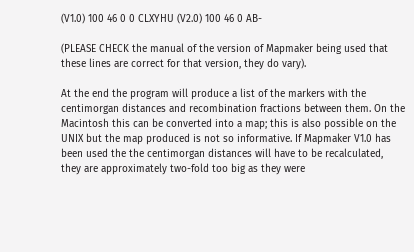(V1.0) 100 46 0 0 CLXYHU (V2.0) 100 46 0 AB-

(PLEASE CHECK the manual of the version of Mapmaker being used that these lines are correct for that version, they do vary).

At the end the program will produce a list of the markers with the centimorgan distances and recombination fractions between them. On the Macintosh this can be converted into a map; this is also possible on the UNIX but the map produced is not so informative. If Mapmaker V1.0 has been used the the centimorgan distances will have to be recalculated, they are approximately two-fold too big as they were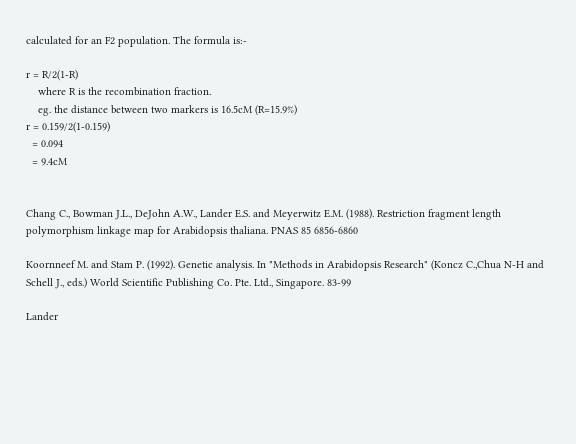calculated for an F2 population. The formula is:-

r = R/2(1-R)
    where R is the recombination fraction.
    eg. the distance between two markers is 16.5cM (R=15.9%)
r = 0.159/2(1-0.159)
  = 0.094
  = 9.4cM


Chang C., Bowman J.L., DeJohn A.W., Lander E.S. and Meyerwitz E.M. (1988). Restriction fragment length polymorphism linkage map for Arabidopsis thaliana. PNAS 85 6856-6860

Koornneef M. and Stam P. (1992). Genetic analysis. In "Methods in Arabidopsis Research" (Koncz C.,Chua N-H and Schell J., eds.) World Scientific Publishing Co. Pte. Ltd., Singapore. 83-99

Lander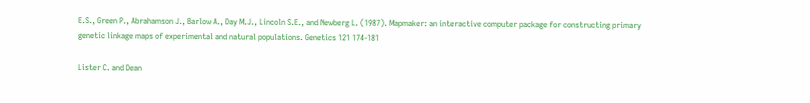E.S., Green P., Abrahamson J., Barlow A., Day M.J., Lincoln S.E., and Newberg L. (1987). Mapmaker: an interactive computer package for constructing primary genetic linkage maps of experimental and natural populations. Genetics 121 174-181

Lister C. and Dean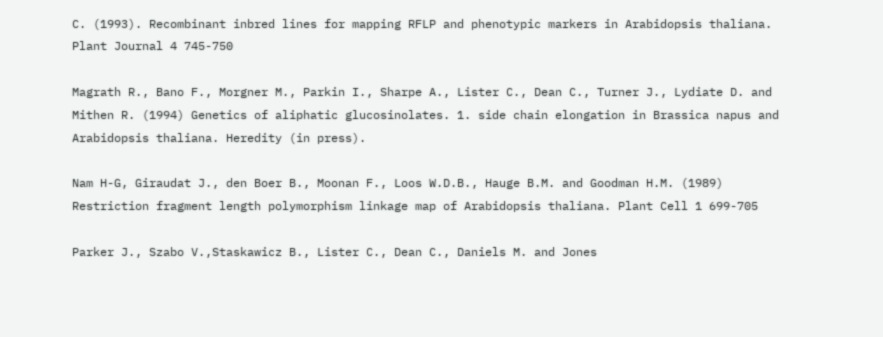C. (1993). Recombinant inbred lines for mapping RFLP and phenotypic markers in Arabidopsis thaliana. Plant Journal 4 745-750

Magrath R., Bano F., Morgner M., Parkin I., Sharpe A., Lister C., Dean C., Turner J., Lydiate D. and Mithen R. (1994) Genetics of aliphatic glucosinolates. 1. side chain elongation in Brassica napus and Arabidopsis thaliana. Heredity (in press).

Nam H-G, Giraudat J., den Boer B., Moonan F., Loos W.D.B., Hauge B.M. and Goodman H.M. (1989) Restriction fragment length polymorphism linkage map of Arabidopsis thaliana. Plant Cell 1 699-705

Parker J., Szabo V.,Staskawicz B., Lister C., Dean C., Daniels M. and Jones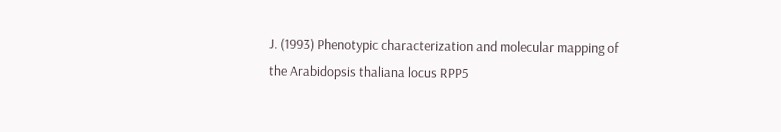J. (1993) Phenotypic characterization and molecular mapping of the Arabidopsis thaliana locus RPP5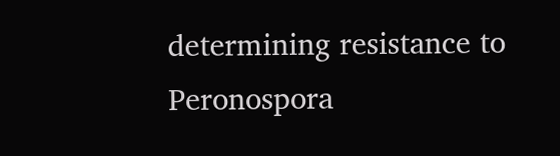determining resistance to Peronospora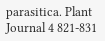parasitica. Plant Journal 4 821-831